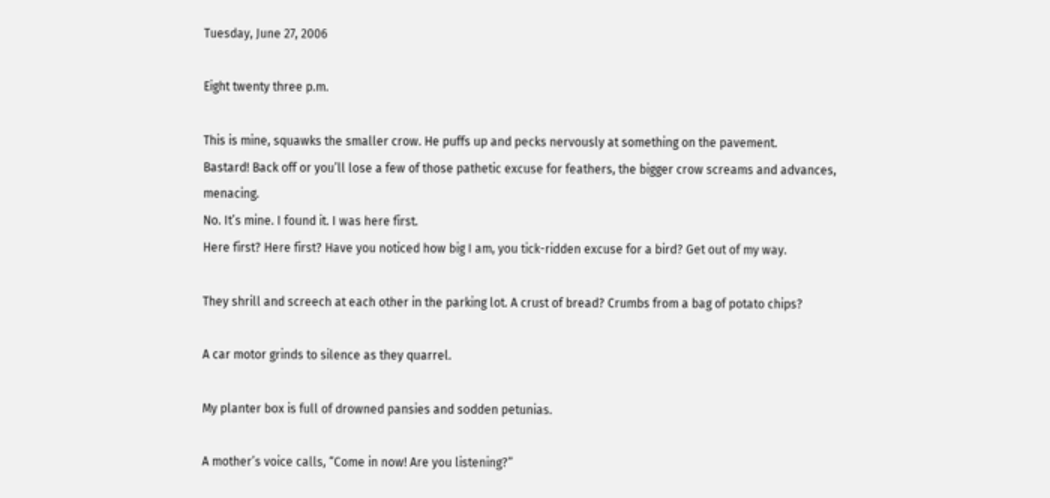Tuesday, June 27, 2006

Eight twenty three p.m.

This is mine, squawks the smaller crow. He puffs up and pecks nervously at something on the pavement.
Bastard! Back off or you’ll lose a few of those pathetic excuse for feathers, the bigger crow screams and advances, menacing.
No. It’s mine. I found it. I was here first.
Here first? Here first? Have you noticed how big I am, you tick-ridden excuse for a bird? Get out of my way.

They shrill and screech at each other in the parking lot. A crust of bread? Crumbs from a bag of potato chips?

A car motor grinds to silence as they quarrel.

My planter box is full of drowned pansies and sodden petunias.

A mother’s voice calls, “Come in now! Are you listening?”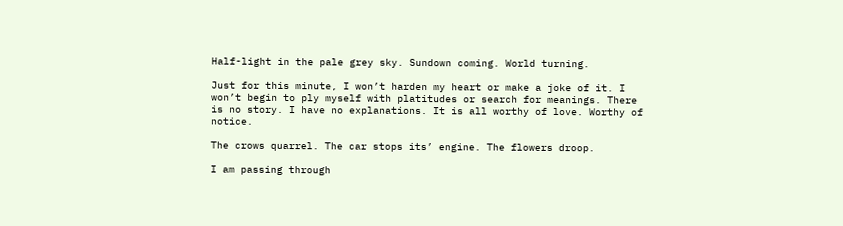Half-light in the pale grey sky. Sundown coming. World turning.

Just for this minute, I won’t harden my heart or make a joke of it. I won’t begin to ply myself with platitudes or search for meanings. There is no story. I have no explanations. It is all worthy of love. Worthy of notice.

The crows quarrel. The car stops its’ engine. The flowers droop.

I am passing through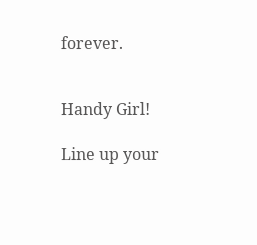forever.


Handy Girl!

Line up your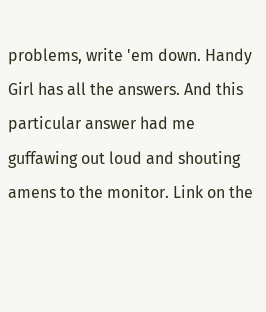problems, write 'em down. Handy Girl has all the answers. And this particular answer had me guffawing out loud and shouting amens to the monitor. Link on the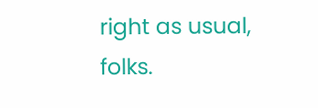right as usual, folks.